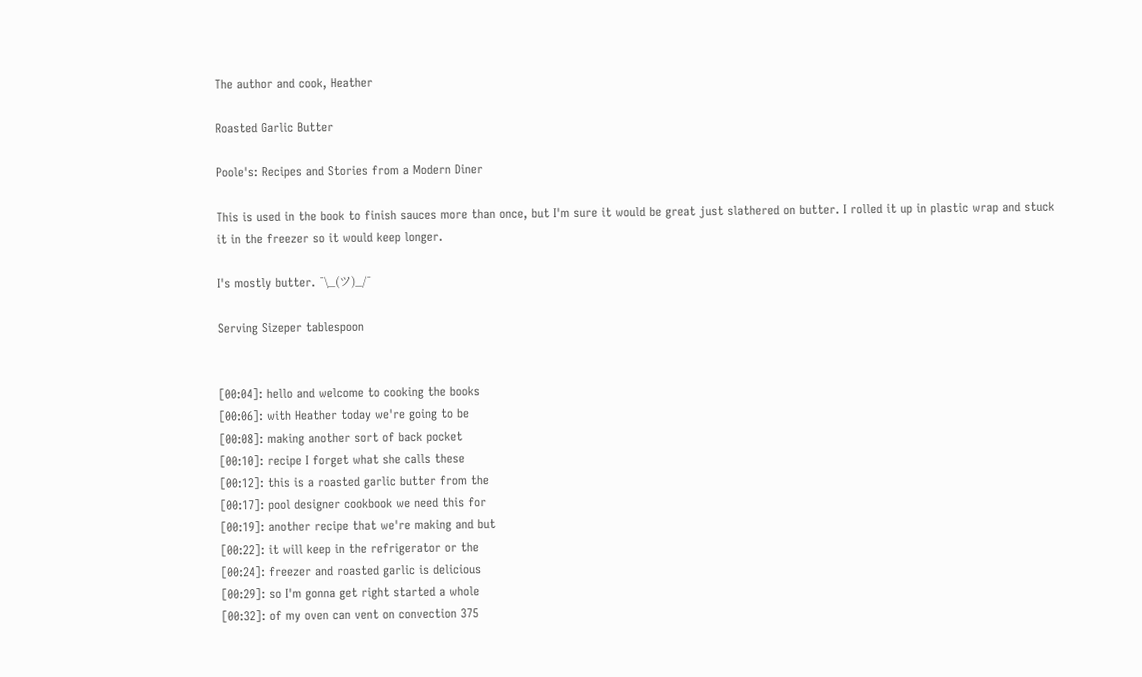The author and cook, Heather

Roasted Garlic Butter

Poole's: Recipes and Stories from a Modern Diner

This is used in the book to finish sauces more than once, but I'm sure it would be great just slathered on butter. I rolled it up in plastic wrap and stuck it in the freezer so it would keep longer.

I's mostly butter. ¯\_(ツ)_/¯

Serving Sizeper tablespoon


[00:04]: hello and welcome to cooking the books
[00:06]: with Heather today we're going to be
[00:08]: making another sort of back pocket
[00:10]: recipe I forget what she calls these
[00:12]: this is a roasted garlic butter from the
[00:17]: pool designer cookbook we need this for
[00:19]: another recipe that we're making and but
[00:22]: it will keep in the refrigerator or the
[00:24]: freezer and roasted garlic is delicious
[00:29]: so I'm gonna get right started a whole
[00:32]: of my oven can vent on convection 375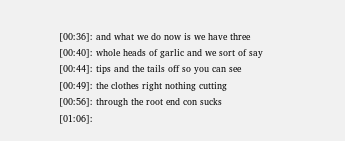[00:36]: and what we do now is we have three
[00:40]: whole heads of garlic and we sort of say
[00:44]: tips and the tails off so you can see
[00:49]: the clothes right nothing cutting
[00:56]: through the root end con sucks
[01:06]: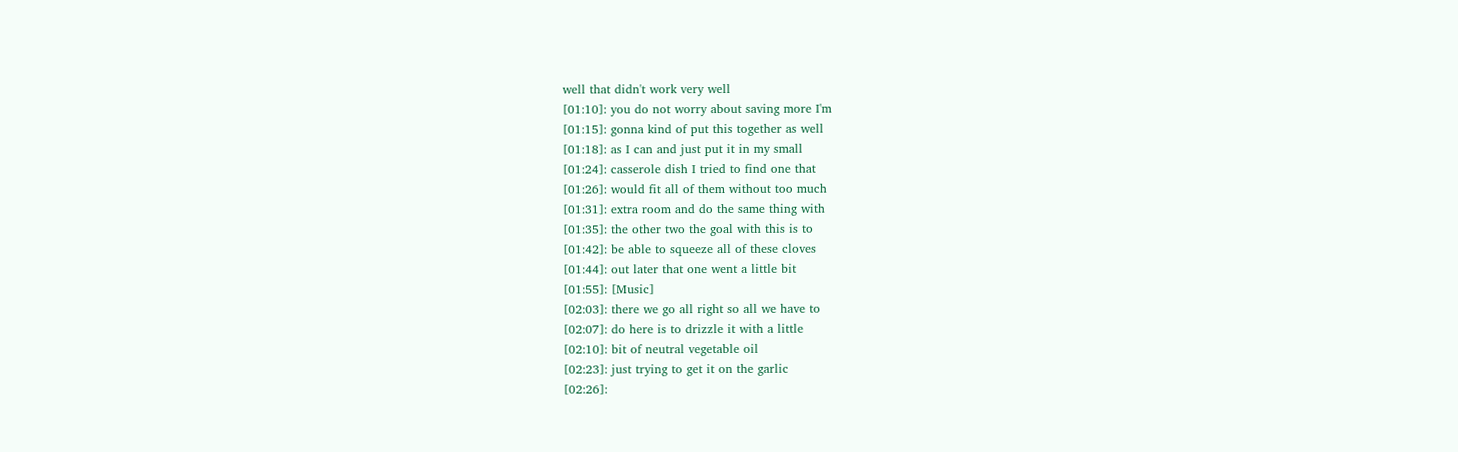well that didn't work very well
[01:10]: you do not worry about saving more I'm
[01:15]: gonna kind of put this together as well
[01:18]: as I can and just put it in my small
[01:24]: casserole dish I tried to find one that
[01:26]: would fit all of them without too much
[01:31]: extra room and do the same thing with
[01:35]: the other two the goal with this is to
[01:42]: be able to squeeze all of these cloves
[01:44]: out later that one went a little bit
[01:55]: [Music]
[02:03]: there we go all right so all we have to
[02:07]: do here is to drizzle it with a little
[02:10]: bit of neutral vegetable oil
[02:23]: just trying to get it on the garlic
[02:26]: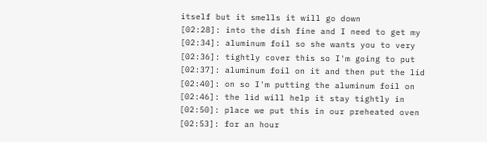itself but it smells it will go down
[02:28]: into the dish fine and I need to get my
[02:34]: aluminum foil so she wants you to very
[02:36]: tightly cover this so I'm going to put
[02:37]: aluminum foil on it and then put the lid
[02:40]: on so I'm putting the aluminum foil on
[02:46]: the lid will help it stay tightly in
[02:50]: place we put this in our preheated oven
[02:53]: for an hour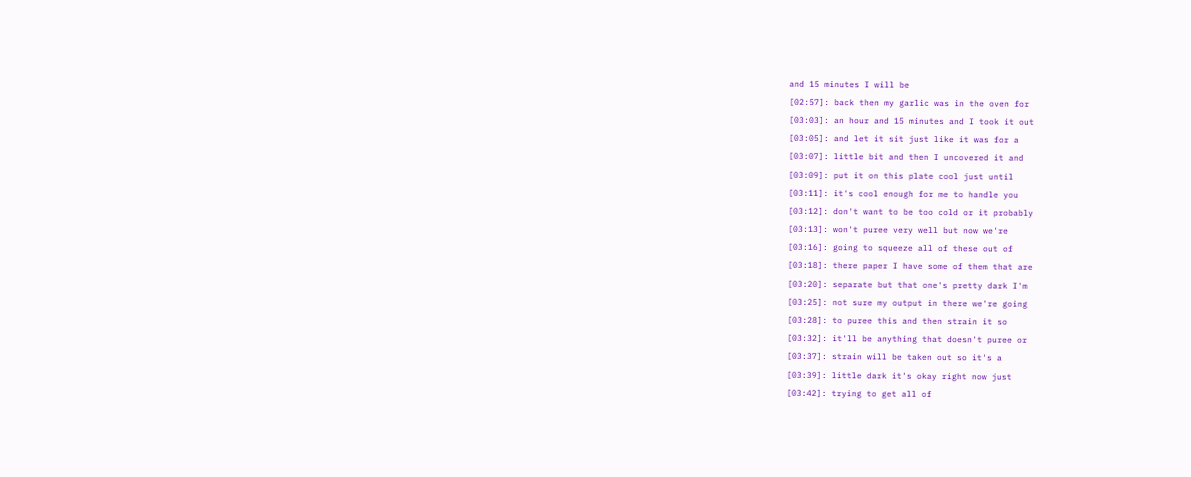and 15 minutes I will be
[02:57]: back then my garlic was in the oven for
[03:03]: an hour and 15 minutes and I took it out
[03:05]: and let it sit just like it was for a
[03:07]: little bit and then I uncovered it and
[03:09]: put it on this plate cool just until
[03:11]: it's cool enough for me to handle you
[03:12]: don't want to be too cold or it probably
[03:13]: won't puree very well but now we're
[03:16]: going to squeeze all of these out of
[03:18]: there paper I have some of them that are
[03:20]: separate but that one's pretty dark I'm
[03:25]: not sure my output in there we're going
[03:28]: to puree this and then strain it so
[03:32]: it'll be anything that doesn't puree or
[03:37]: strain will be taken out so it's a
[03:39]: little dark it's okay right now just
[03:42]: trying to get all of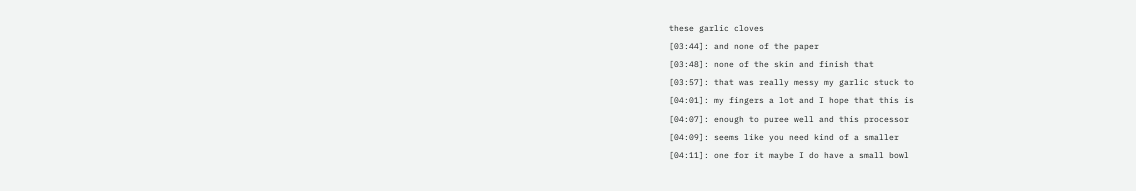these garlic cloves
[03:44]: and none of the paper
[03:48]: none of the skin and finish that
[03:57]: that was really messy my garlic stuck to
[04:01]: my fingers a lot and I hope that this is
[04:07]: enough to puree well and this processor
[04:09]: seems like you need kind of a smaller
[04:11]: one for it maybe I do have a small bowl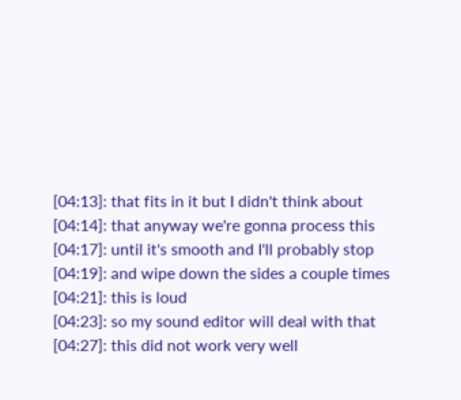[04:13]: that fits in it but I didn't think about
[04:14]: that anyway we're gonna process this
[04:17]: until it's smooth and I'll probably stop
[04:19]: and wipe down the sides a couple times
[04:21]: this is loud
[04:23]: so my sound editor will deal with that
[04:27]: this did not work very well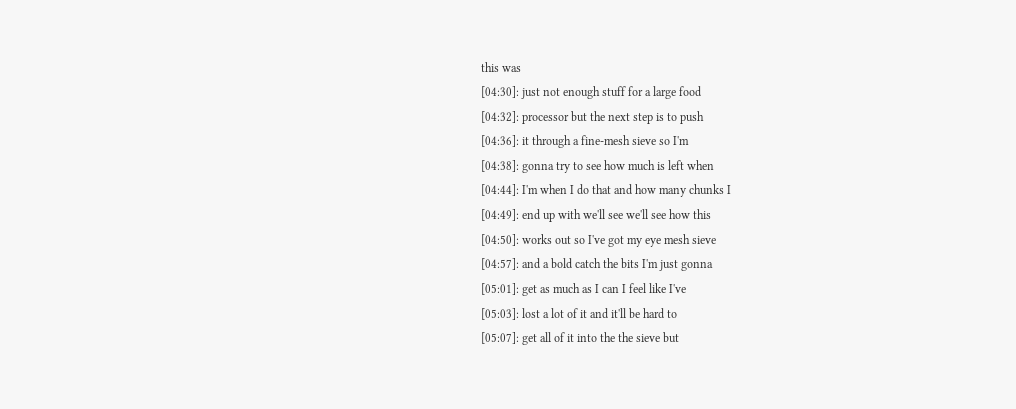this was
[04:30]: just not enough stuff for a large food
[04:32]: processor but the next step is to push
[04:36]: it through a fine-mesh sieve so I'm
[04:38]: gonna try to see how much is left when
[04:44]: I'm when I do that and how many chunks I
[04:49]: end up with we'll see we'll see how this
[04:50]: works out so I've got my eye mesh sieve
[04:57]: and a bold catch the bits I'm just gonna
[05:01]: get as much as I can I feel like I've
[05:03]: lost a lot of it and it'll be hard to
[05:07]: get all of it into the the sieve but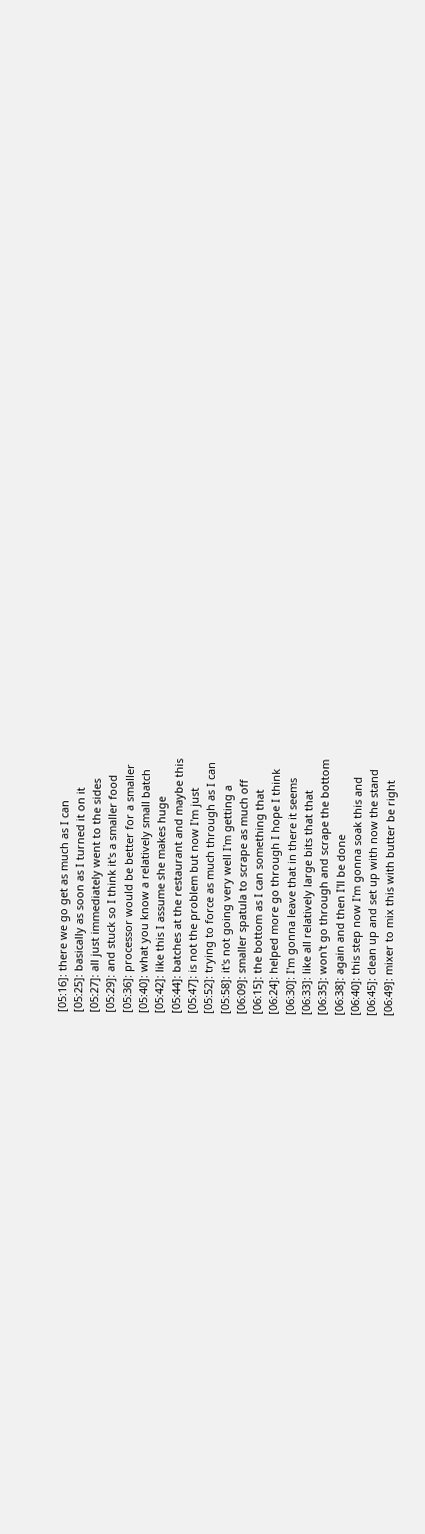[05:16]: there we go get as much as I can
[05:25]: basically as soon as I turned it on it
[05:27]: all just immediately went to the sides
[05:29]: and stuck so I think it's a smaller food
[05:36]: processor would be better for a smaller
[05:40]: what you know a relatively small batch
[05:42]: like this I assume she makes huge
[05:44]: batches at the restaurant and maybe this
[05:47]: is not the problem but now I'm just
[05:52]: trying to force as much through as I can
[05:58]: it's not going very well I'm getting a
[06:09]: smaller spatula to scrape as much off
[06:15]: the bottom as I can something that
[06:24]: helped more go through I hope I think
[06:30]: I'm gonna leave that in there it seems
[06:33]: like all relatively large bits that that
[06:35]: won't go through and scrape the bottom
[06:38]: again and then I'll be done
[06:40]: this step now I'm gonna soak this and
[06:45]: clean up and set up with now the stand
[06:49]: mixer to mix this with butter be right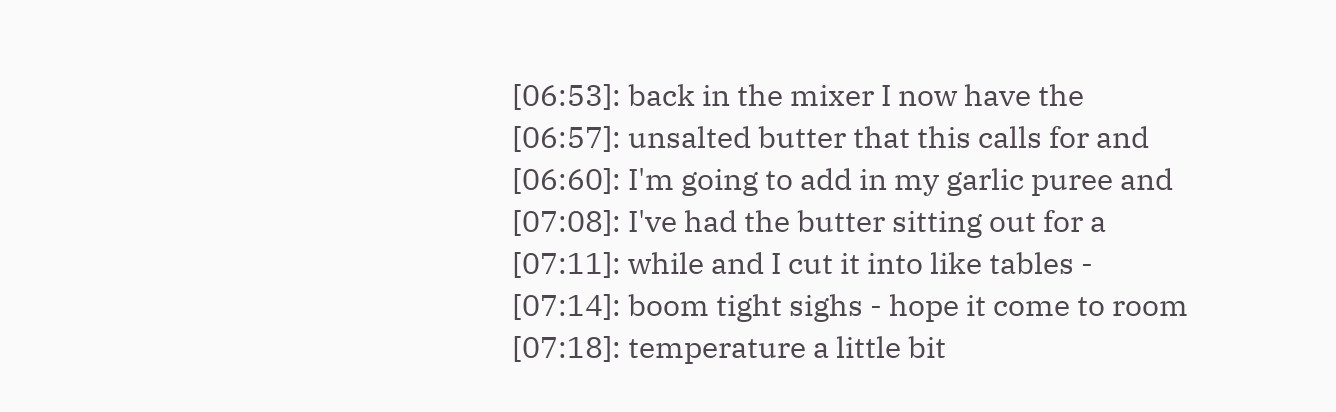[06:53]: back in the mixer I now have the
[06:57]: unsalted butter that this calls for and
[06:60]: I'm going to add in my garlic puree and
[07:08]: I've had the butter sitting out for a
[07:11]: while and I cut it into like tables -
[07:14]: boom tight sighs - hope it come to room
[07:18]: temperature a little bit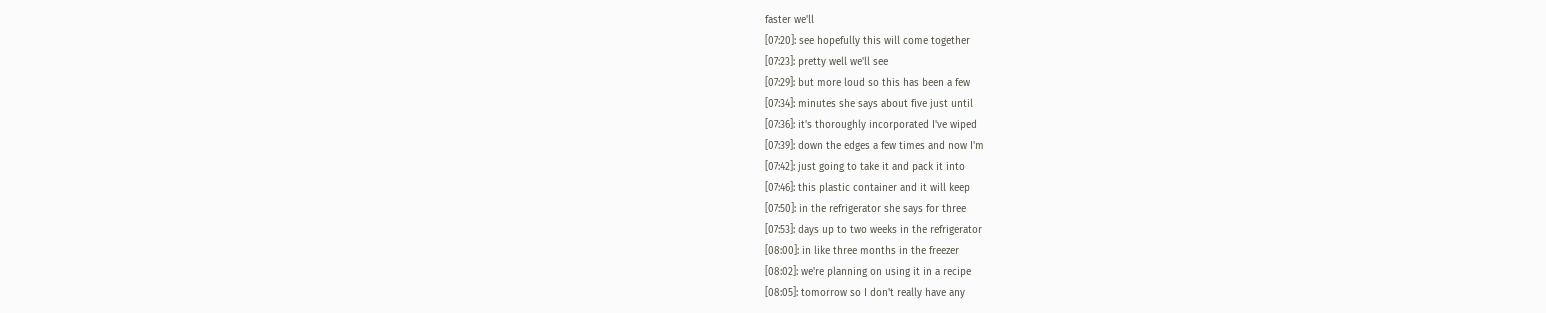faster we'll
[07:20]: see hopefully this will come together
[07:23]: pretty well we'll see
[07:29]: but more loud so this has been a few
[07:34]: minutes she says about five just until
[07:36]: it's thoroughly incorporated I've wiped
[07:39]: down the edges a few times and now I'm
[07:42]: just going to take it and pack it into
[07:46]: this plastic container and it will keep
[07:50]: in the refrigerator she says for three
[07:53]: days up to two weeks in the refrigerator
[08:00]: in like three months in the freezer
[08:02]: we're planning on using it in a recipe
[08:05]: tomorrow so I don't really have any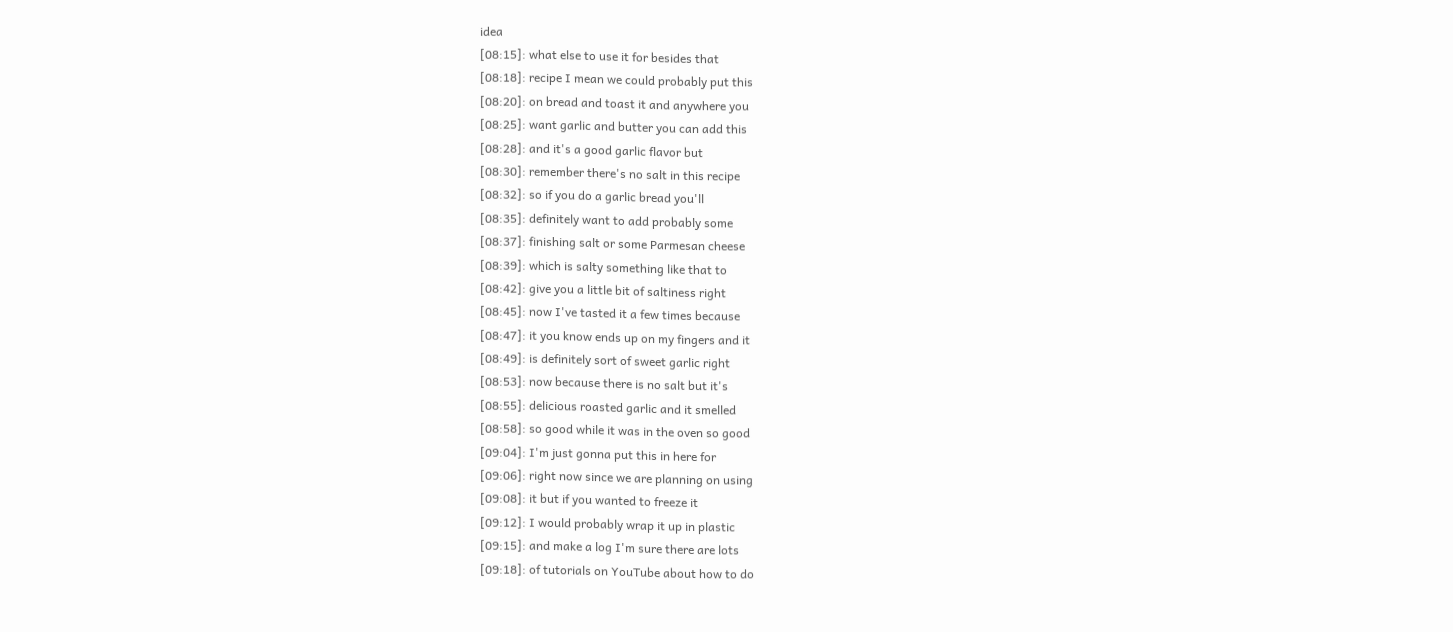idea
[08:15]: what else to use it for besides that
[08:18]: recipe I mean we could probably put this
[08:20]: on bread and toast it and anywhere you
[08:25]: want garlic and butter you can add this
[08:28]: and it's a good garlic flavor but
[08:30]: remember there's no salt in this recipe
[08:32]: so if you do a garlic bread you'll
[08:35]: definitely want to add probably some
[08:37]: finishing salt or some Parmesan cheese
[08:39]: which is salty something like that to
[08:42]: give you a little bit of saltiness right
[08:45]: now I've tasted it a few times because
[08:47]: it you know ends up on my fingers and it
[08:49]: is definitely sort of sweet garlic right
[08:53]: now because there is no salt but it's
[08:55]: delicious roasted garlic and it smelled
[08:58]: so good while it was in the oven so good
[09:04]: I'm just gonna put this in here for
[09:06]: right now since we are planning on using
[09:08]: it but if you wanted to freeze it
[09:12]: I would probably wrap it up in plastic
[09:15]: and make a log I'm sure there are lots
[09:18]: of tutorials on YouTube about how to do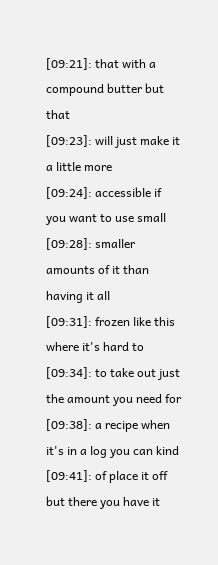[09:21]: that with a compound butter but that
[09:23]: will just make it a little more
[09:24]: accessible if you want to use small
[09:28]: smaller amounts of it than having it all
[09:31]: frozen like this where it's hard to
[09:34]: to take out just the amount you need for
[09:38]: a recipe when it's in a log you can kind
[09:41]: of place it off but there you have it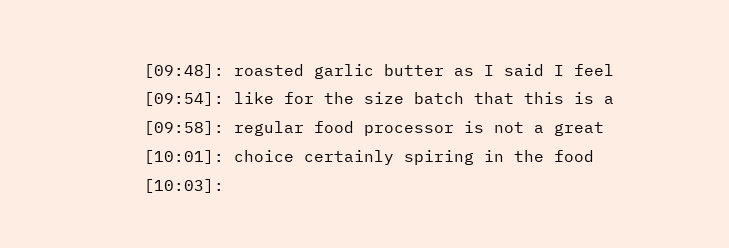[09:48]: roasted garlic butter as I said I feel
[09:54]: like for the size batch that this is a
[09:58]: regular food processor is not a great
[10:01]: choice certainly spiring in the food
[10:03]: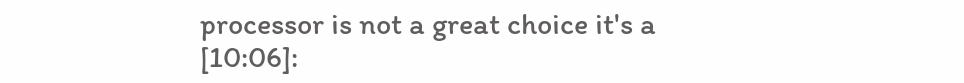processor is not a great choice it's a
[10:06]: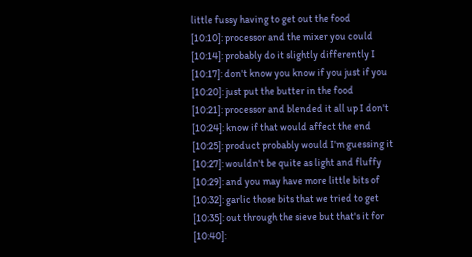little fussy having to get out the food
[10:10]: processor and the mixer you could
[10:14]: probably do it slightly differently I
[10:17]: don't know you know if you just if you
[10:20]: just put the butter in the food
[10:21]: processor and blended it all up I don't
[10:24]: know if that would affect the end
[10:25]: product probably would I'm guessing it
[10:27]: wouldn't be quite as light and fluffy
[10:29]: and you may have more little bits of
[10:32]: garlic those bits that we tried to get
[10:35]: out through the sieve but that's it for
[10:40]: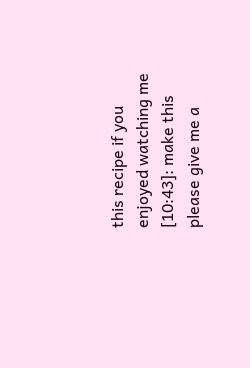this recipe if you enjoyed watching me
[10:43]: make this please give me a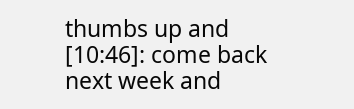thumbs up and
[10:46]: come back next week and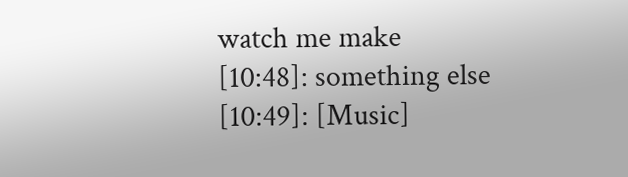watch me make
[10:48]: something else
[10:49]: [Music]